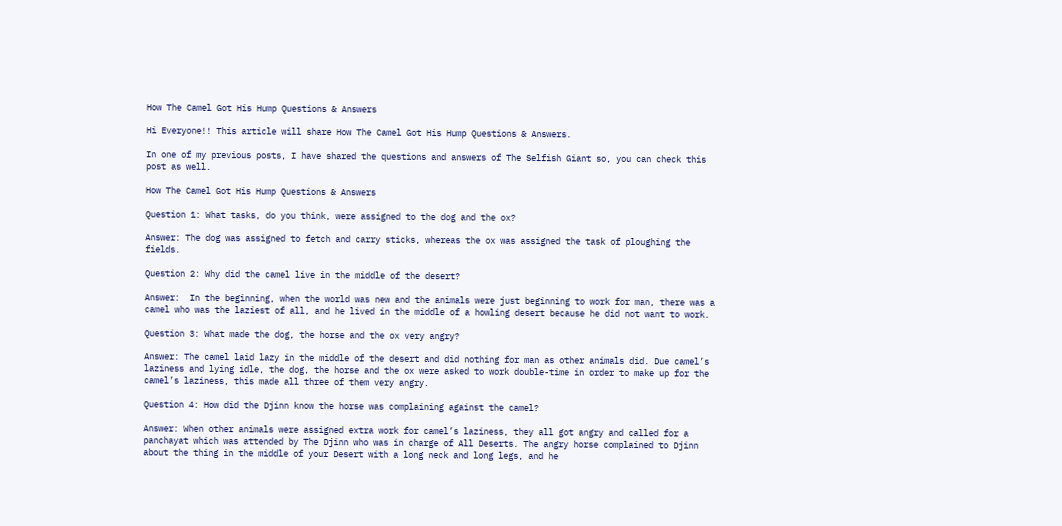How The Camel Got His Hump Questions & Answers

Hi Everyone!! This article will share How The Camel Got His Hump Questions & Answers.

In one of my previous posts, I have shared the questions and answers of The Selfish Giant so, you can check this post as well.

How The Camel Got His Hump Questions & Answers

Question 1: What tasks, do you think, were assigned to the dog and the ox?

Answer: The dog was assigned to fetch and carry sticks, whereas the ox was assigned the task of ploughing the fields.

Question 2: Why did the camel live in the middle of the desert?

Answer:  In the beginning, when the world was new and the animals were just beginning to work for man, there was a camel who was the laziest of all, and he lived in the middle of a howling desert because he did not want to work.

Question 3: What made the dog, the horse and the ox very angry?

Answer: The camel laid lazy in the middle of the desert and did nothing for man as other animals did. Due camel’s laziness and lying idle, the dog, the horse and the ox were asked to work double-time in order to make up for the camel’s laziness, this made all three of them very angry.

Question 4: How did the Djinn know the horse was complaining against the camel?

Answer: When other animals were assigned extra work for camel’s laziness, they all got angry and called for a panchayat which was attended by The Djinn who was in charge of All Deserts. The angry horse complained to Djinn about the thing in the middle of your Desert with a long neck and long legs, and he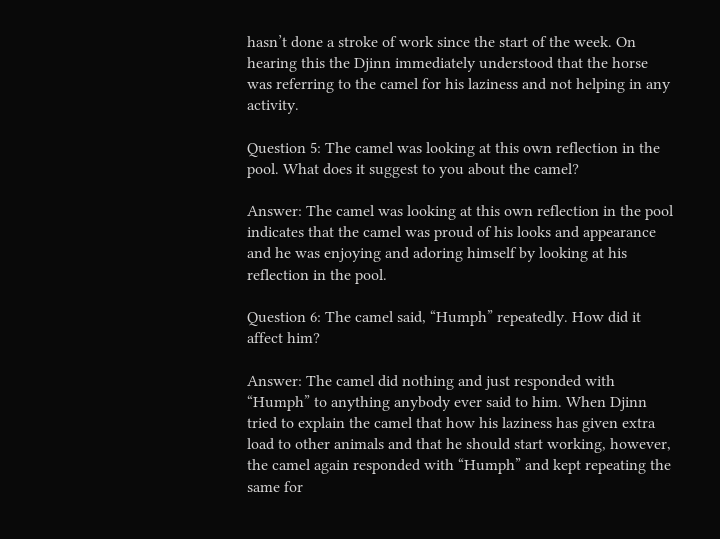hasn’t done a stroke of work since the start of the week. On hearing this the Djinn immediately understood that the horse was referring to the camel for his laziness and not helping in any activity.

Question 5: The camel was looking at this own reflection in the pool. What does it suggest to you about the camel?

Answer: The camel was looking at this own reflection in the pool indicates that the camel was proud of his looks and appearance and he was enjoying and adoring himself by looking at his reflection in the pool.

Question 6: The camel said, “Humph” repeatedly. How did it affect him?

Answer: The camel did nothing and just responded with “Humph” to anything anybody ever said to him. When Djinn tried to explain the camel that how his laziness has given extra load to other animals and that he should start working, however, the camel again responded with “Humph” and kept repeating the same for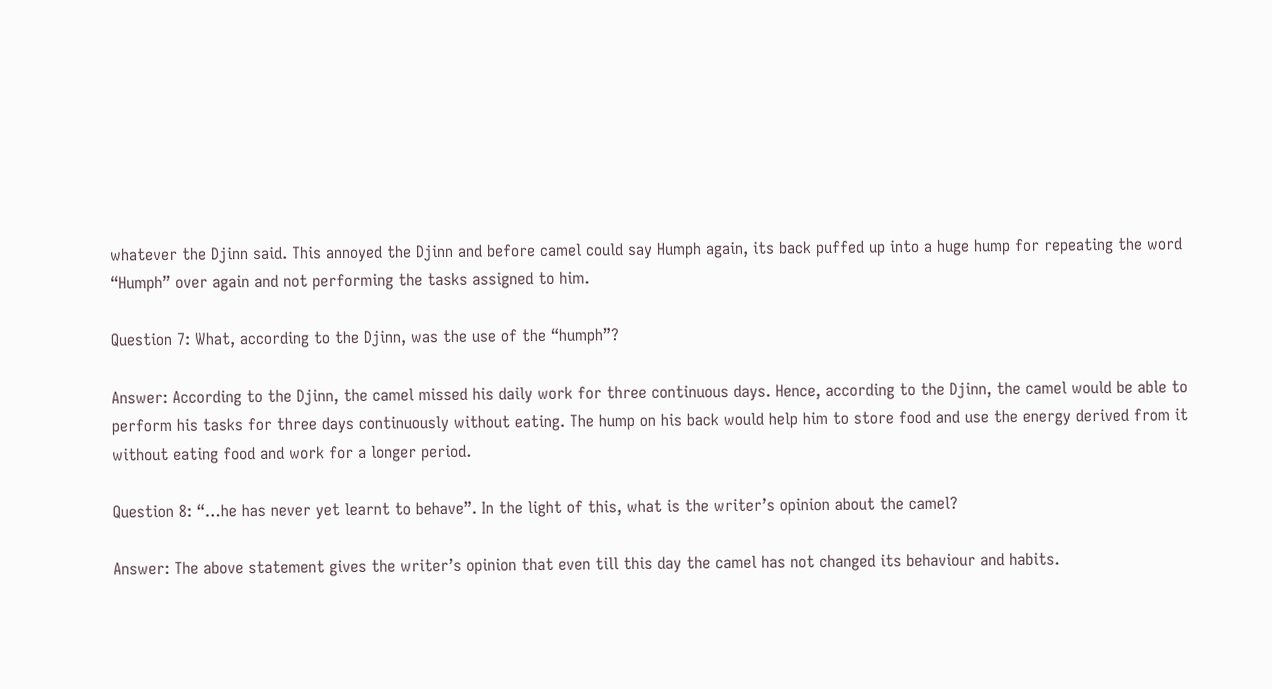whatever the Djinn said. This annoyed the Djinn and before camel could say Humph again, its back puffed up into a huge hump for repeating the word “Humph” over again and not performing the tasks assigned to him.

Question 7: What, according to the Djinn, was the use of the “humph”?

Answer: According to the Djinn, the camel missed his daily work for three continuous days. Hence, according to the Djinn, the camel would be able to perform his tasks for three days continuously without eating. The hump on his back would help him to store food and use the energy derived from it without eating food and work for a longer period.

Question 8: “…he has never yet learnt to behave”. In the light of this, what is the writer’s opinion about the camel?

Answer: The above statement gives the writer’s opinion that even till this day the camel has not changed its behaviour and habits.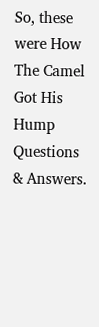So, these were How The Camel Got His Hump Questions & Answers.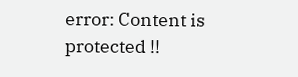error: Content is protected !!